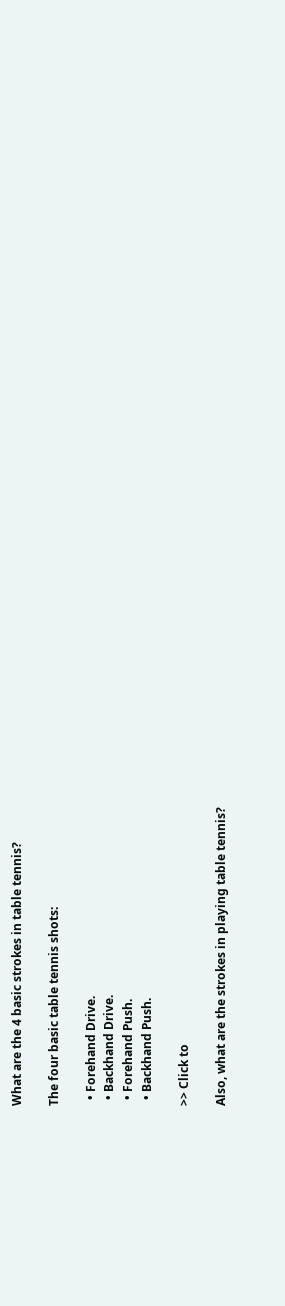What are the 4 basic strokes in table tennis?

The four basic table tennis shots:

  • Forehand Drive.
  • Backhand Drive.
  • Forehand Push.
  • Backhand Push.

>> Click to

Also, what are the strokes in playing table tennis?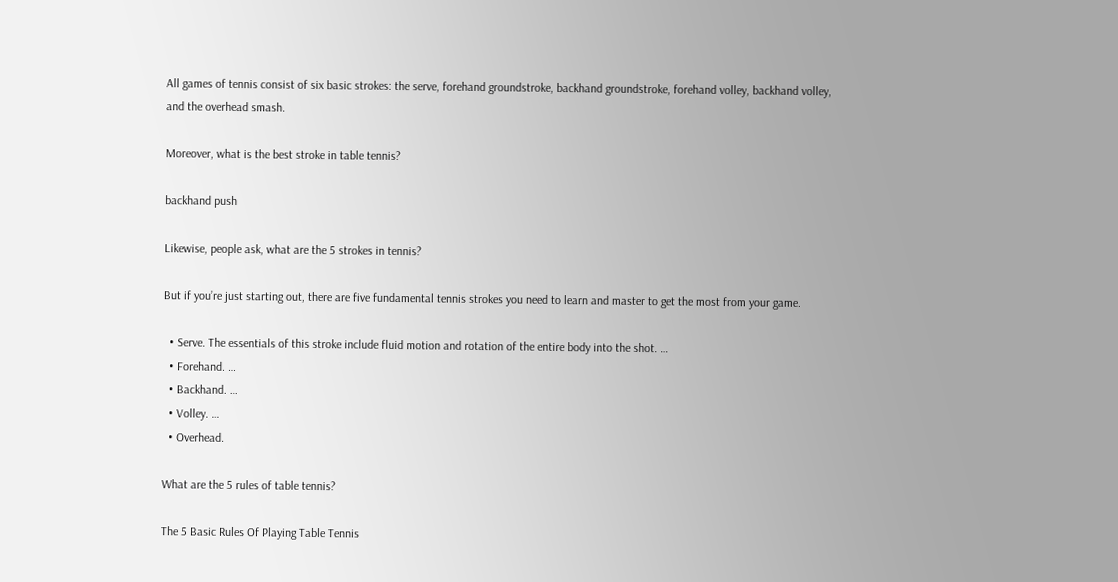All games of tennis consist of six basic strokes: the serve, forehand groundstroke, backhand groundstroke, forehand volley, backhand volley, and the overhead smash.

Moreover, what is the best stroke in table tennis?

backhand push

Likewise, people ask, what are the 5 strokes in tennis?

But if you’re just starting out, there are five fundamental tennis strokes you need to learn and master to get the most from your game.

  • Serve. The essentials of this stroke include fluid motion and rotation of the entire body into the shot. …
  • Forehand. …
  • Backhand. …
  • Volley. …
  • Overhead.

What are the 5 rules of table tennis?

The 5 Basic Rules Of Playing Table Tennis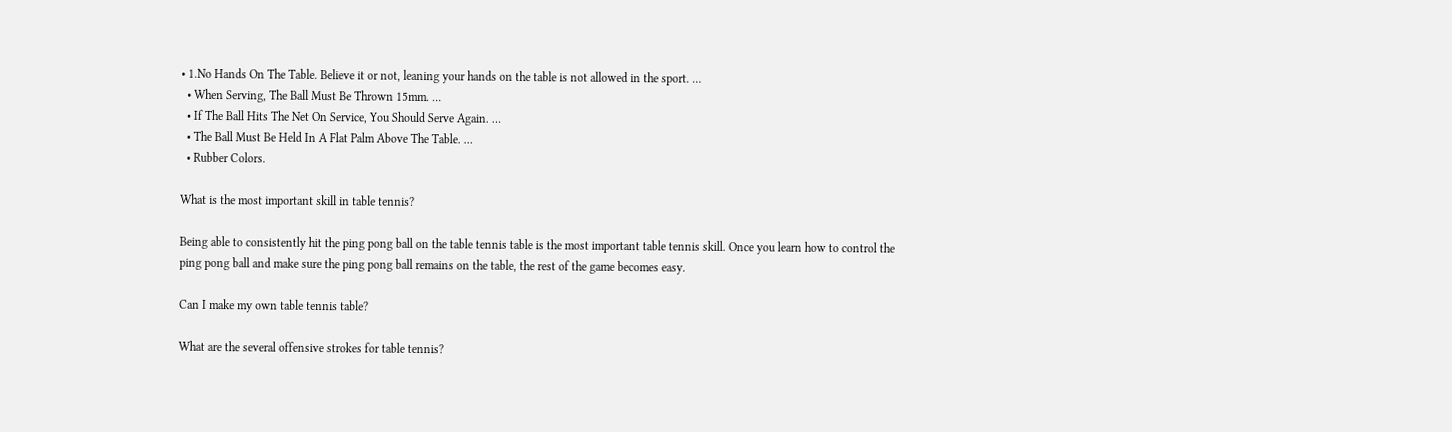• 1.No Hands On The Table. Believe it or not, leaning your hands on the table is not allowed in the sport. …
  • When Serving, The Ball Must Be Thrown 15mm. …
  • If The Ball Hits The Net On Service, You Should Serve Again. …
  • The Ball Must Be Held In A Flat Palm Above The Table. …
  • Rubber Colors.

What is the most important skill in table tennis?

Being able to consistently hit the ping pong ball on the table tennis table is the most important table tennis skill. Once you learn how to control the ping pong ball and make sure the ping pong ball remains on the table, the rest of the game becomes easy.

Can I make my own table tennis table?

What are the several offensive strokes for table tennis?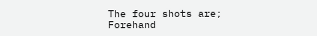The four shots are; Forehand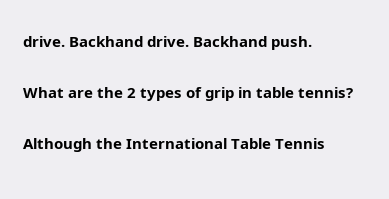drive. Backhand drive. Backhand push.

What are the 2 types of grip in table tennis?

Although the International Table Tennis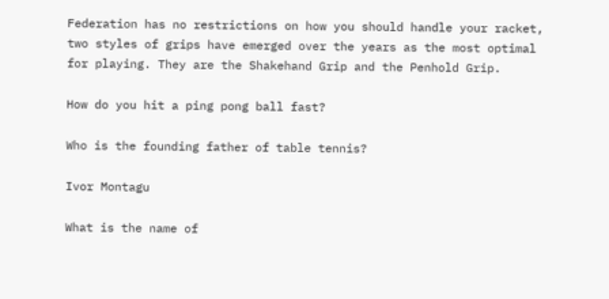Federation has no restrictions on how you should handle your racket, two styles of grips have emerged over the years as the most optimal for playing. They are the Shakehand Grip and the Penhold Grip.

How do you hit a ping pong ball fast?

Who is the founding father of table tennis?

Ivor Montagu

What is the name of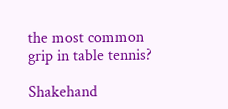the most common grip in table tennis?

Shakehand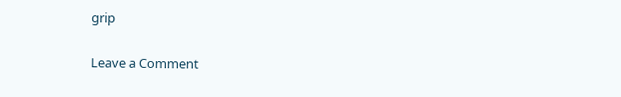grip

Leave a Comment